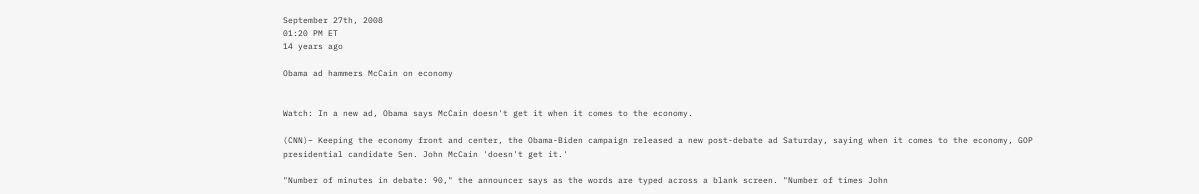September 27th, 2008
01:20 PM ET
14 years ago

Obama ad hammers McCain on economy


Watch: In a new ad, Obama says McCain doesn't get it when it comes to the economy.

(CNN)– Keeping the economy front and center, the Obama-Biden campaign released a new post-debate ad Saturday, saying when it comes to the economy, GOP presidential candidate Sen. John McCain 'doesn't get it.'

"Number of minutes in debate: 90," the announcer says as the words are typed across a blank screen. "Number of times John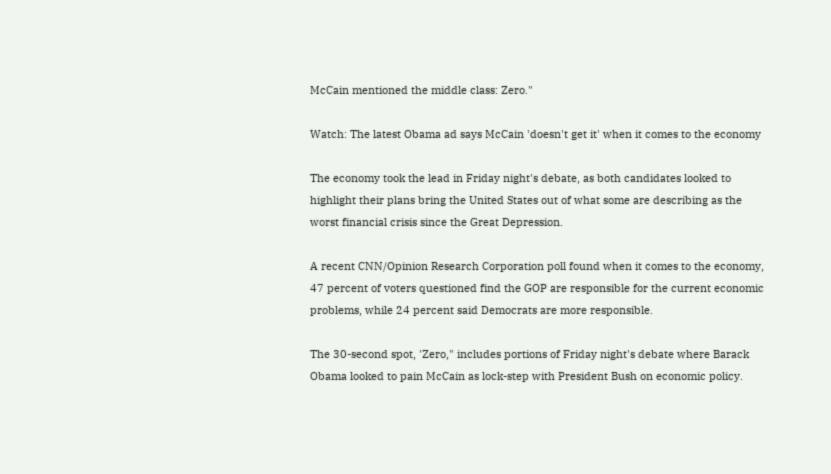McCain mentioned the middle class: Zero."

Watch: The latest Obama ad says McCain 'doesn't get it' when it comes to the economy

The economy took the lead in Friday night's debate, as both candidates looked to highlight their plans bring the United States out of what some are describing as the worst financial crisis since the Great Depression.

A recent CNN/Opinion Research Corporation poll found when it comes to the economy, 47 percent of voters questioned find the GOP are responsible for the current economic problems, while 24 percent said Democrats are more responsible.

The 30-second spot, 'Zero," includes portions of Friday night's debate where Barack Obama looked to pain McCain as lock-step with President Bush on economic policy.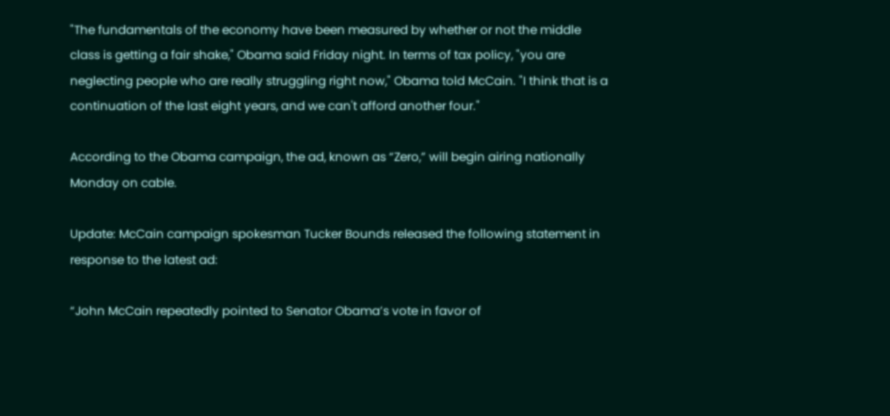"The fundamentals of the economy have been measured by whether or not the middle class is getting a fair shake," Obama said Friday night. In terms of tax policy, "you are neglecting people who are really struggling right now," Obama told McCain. "I think that is a continuation of the last eight years, and we can't afford another four."

According to the Obama campaign, the ad, known as “Zero,” will begin airing nationally Monday on cable.

Update: McCain campaign spokesman Tucker Bounds released the following statement in response to the latest ad:

“John McCain repeatedly pointed to Senator Obama’s vote in favor of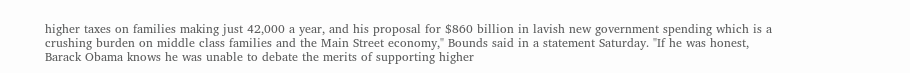higher taxes on families making just 42,000 a year, and his proposal for $860 billion in lavish new government spending which is a crushing burden on middle class families and the Main Street economy," Bounds said in a statement Saturday. "If he was honest, Barack Obama knows he was unable to debate the merits of supporting higher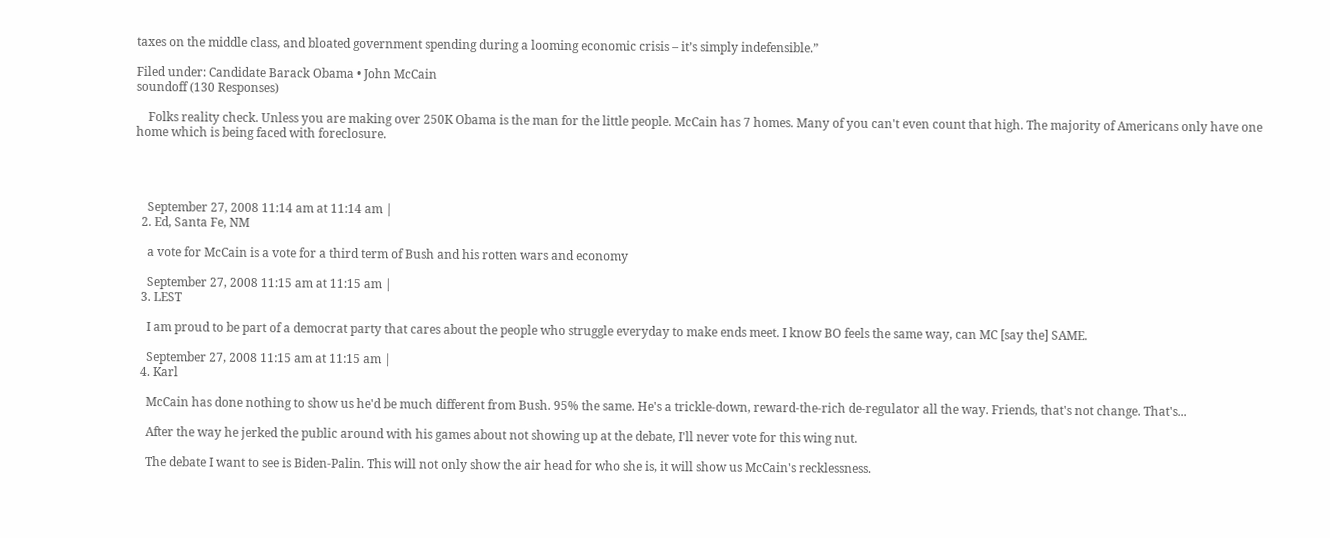taxes on the middle class, and bloated government spending during a looming economic crisis – it’s simply indefensible.”

Filed under: Candidate Barack Obama • John McCain
soundoff (130 Responses)

    Folks reality check. Unless you are making over 250K Obama is the man for the little people. McCain has 7 homes. Many of you can't even count that high. The majority of Americans only have one home which is being faced with foreclosure.




    September 27, 2008 11:14 am at 11:14 am |
  2. Ed, Santa Fe, NM

    a vote for McCain is a vote for a third term of Bush and his rotten wars and economy

    September 27, 2008 11:15 am at 11:15 am |
  3. LEST

    I am proud to be part of a democrat party that cares about the people who struggle everyday to make ends meet. I know BO feels the same way, can MC [say the] SAME.

    September 27, 2008 11:15 am at 11:15 am |
  4. Karl

    McCain has done nothing to show us he'd be much different from Bush. 95% the same. He's a trickle-down, reward-the-rich de-regulator all the way. Friends, that's not change. That's...

    After the way he jerked the public around with his games about not showing up at the debate, I'll never vote for this wing nut.

    The debate I want to see is Biden-Palin. This will not only show the air head for who she is, it will show us McCain's recklessness.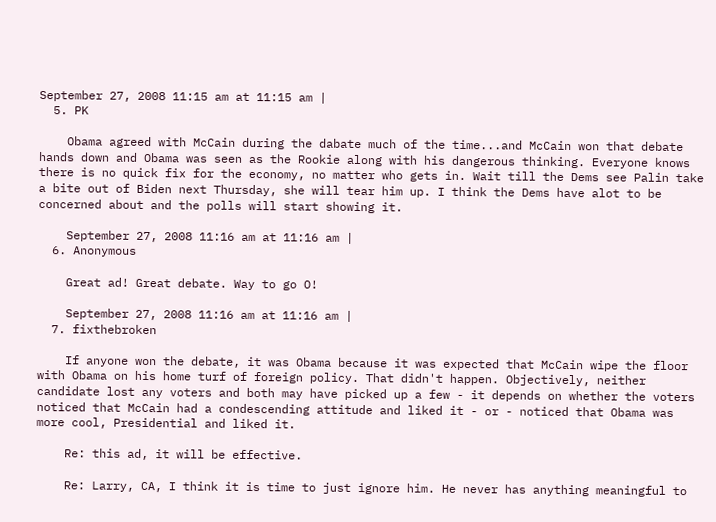September 27, 2008 11:15 am at 11:15 am |
  5. PK

    Obama agreed with McCain during the dabate much of the time...and McCain won that debate hands down and Obama was seen as the Rookie along with his dangerous thinking. Everyone knows there is no quick fix for the economy, no matter who gets in. Wait till the Dems see Palin take a bite out of Biden next Thursday, she will tear him up. I think the Dems have alot to be concerned about and the polls will start showing it.

    September 27, 2008 11:16 am at 11:16 am |
  6. Anonymous

    Great ad! Great debate. Way to go O!

    September 27, 2008 11:16 am at 11:16 am |
  7. fixthebroken

    If anyone won the debate, it was Obama because it was expected that McCain wipe the floor with Obama on his home turf of foreign policy. That didn't happen. Objectively, neither candidate lost any voters and both may have picked up a few - it depends on whether the voters noticed that McCain had a condescending attitude and liked it - or - noticed that Obama was more cool, Presidential and liked it.

    Re: this ad, it will be effective.

    Re: Larry, CA, I think it is time to just ignore him. He never has anything meaningful to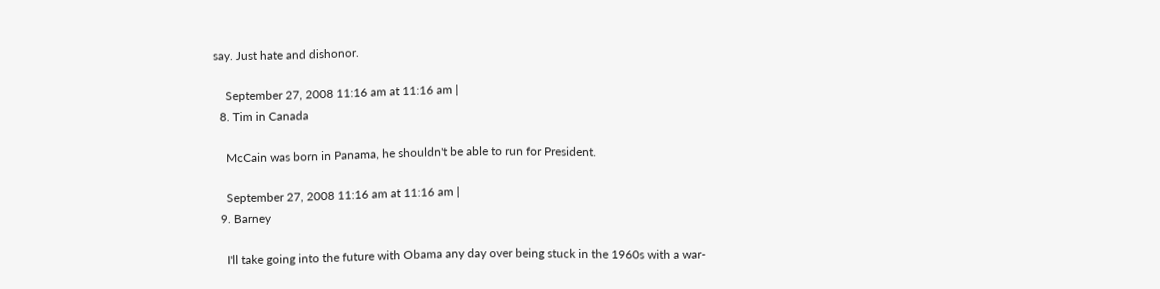say. Just hate and dishonor.

    September 27, 2008 11:16 am at 11:16 am |
  8. Tim in Canada

    McCain was born in Panama, he shouldn't be able to run for President.

    September 27, 2008 11:16 am at 11:16 am |
  9. Barney

    I'll take going into the future with Obama any day over being stuck in the 1960s with a war-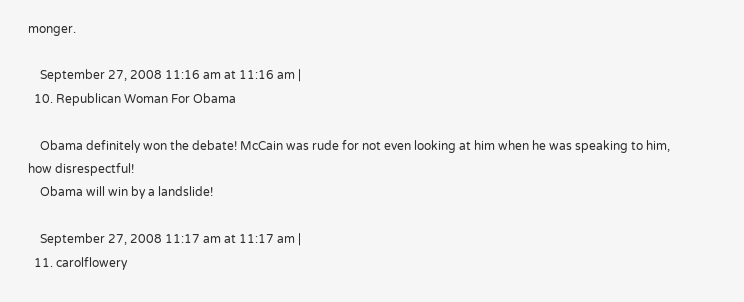monger.

    September 27, 2008 11:16 am at 11:16 am |
  10. Republican Woman For Obama

    Obama definitely won the debate! McCain was rude for not even looking at him when he was speaking to him, how disrespectful!
    Obama will win by a landslide!

    September 27, 2008 11:17 am at 11:17 am |
  11. carolflowery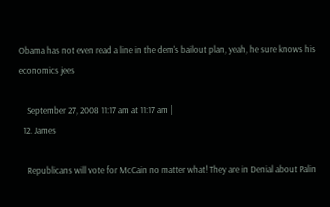Obama has not even read a line in the dem's bailout plan, yeah, he sure knows his economics jees

    September 27, 2008 11:17 am at 11:17 am |
  12. James

    Republicans will vote for McCain no matter what! They are in Denial about Palin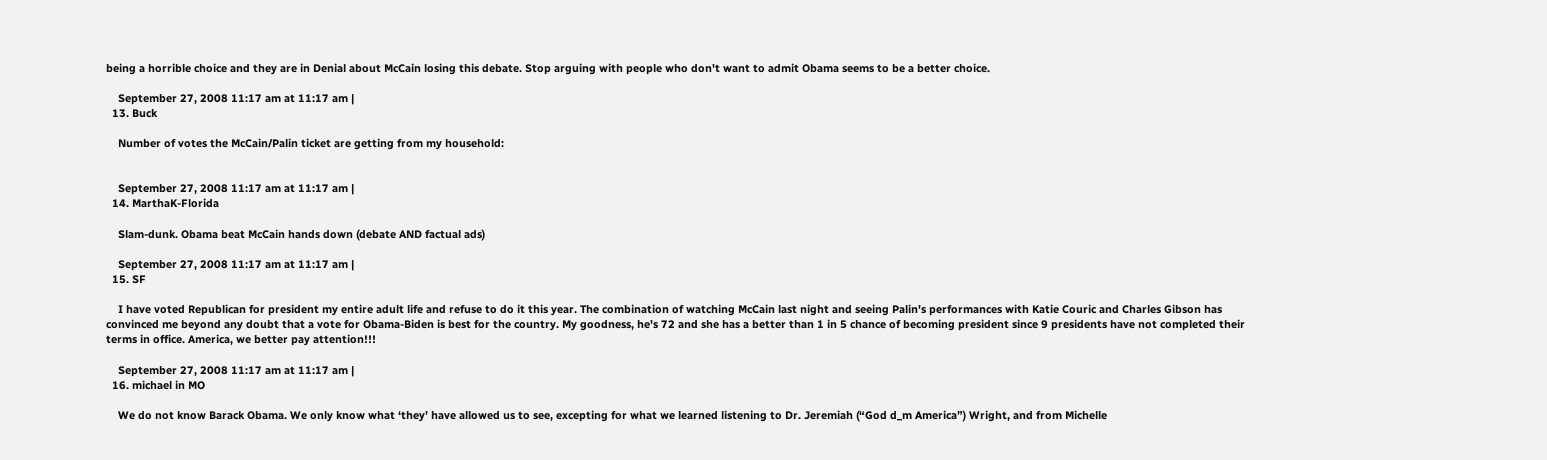being a horrible choice and they are in Denial about McCain losing this debate. Stop arguing with people who don't want to admit Obama seems to be a better choice.

    September 27, 2008 11:17 am at 11:17 am |
  13. Buck

    Number of votes the McCain/Palin ticket are getting from my household:


    September 27, 2008 11:17 am at 11:17 am |
  14. MarthaK-Florida

    Slam-dunk. Obama beat McCain hands down (debate AND factual ads)

    September 27, 2008 11:17 am at 11:17 am |
  15. SF

    I have voted Republican for president my entire adult life and refuse to do it this year. The combination of watching McCain last night and seeing Palin's performances with Katie Couric and Charles Gibson has convinced me beyond any doubt that a vote for Obama-Biden is best for the country. My goodness, he's 72 and she has a better than 1 in 5 chance of becoming president since 9 presidents have not completed their terms in office. America, we better pay attention!!!

    September 27, 2008 11:17 am at 11:17 am |
  16. michael in MO

    We do not know Barack Obama. We only know what ‘they’ have allowed us to see, excepting for what we learned listening to Dr. Jeremiah (“God d_m America”) Wright, and from Michelle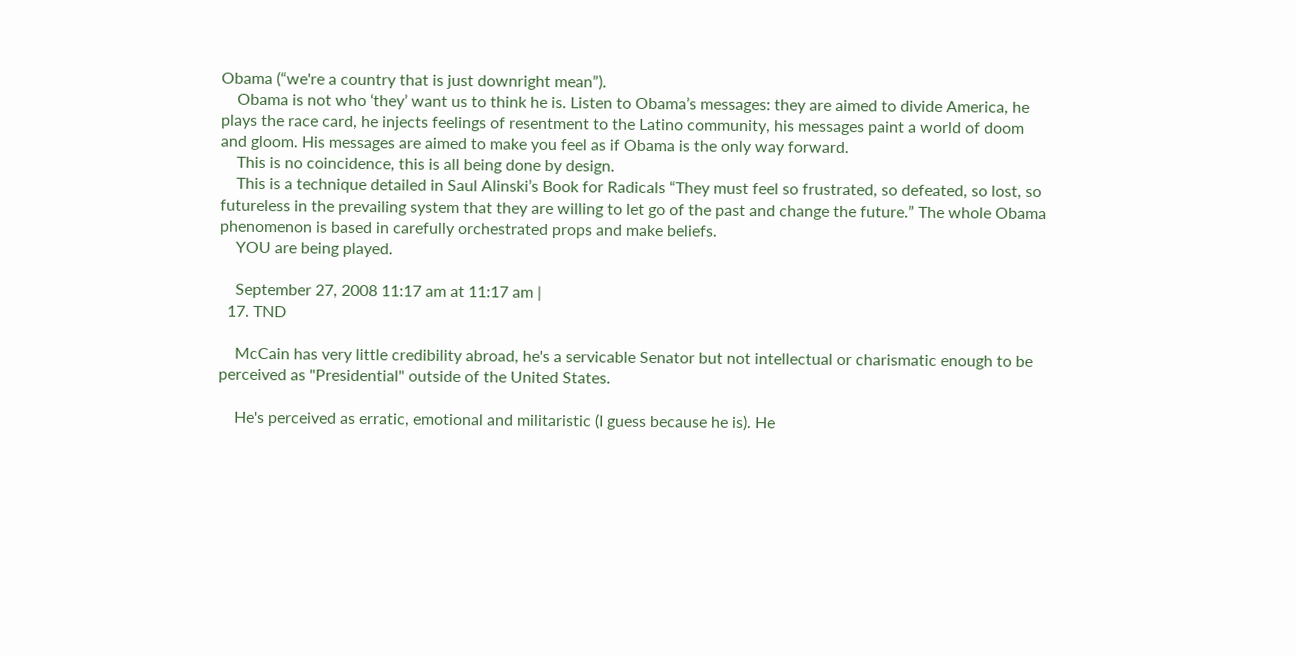Obama (“we're a country that is just downright mean”).
    Obama is not who ‘they’ want us to think he is. Listen to Obama’s messages: they are aimed to divide America, he plays the race card, he injects feelings of resentment to the Latino community, his messages paint a world of doom and gloom. His messages are aimed to make you feel as if Obama is the only way forward.
    This is no coincidence, this is all being done by design.
    This is a technique detailed in Saul Alinski’s Book for Radicals “They must feel so frustrated, so defeated, so lost, so futureless in the prevailing system that they are willing to let go of the past and change the future.” The whole Obama phenomenon is based in carefully orchestrated props and make beliefs.
    YOU are being played.

    September 27, 2008 11:17 am at 11:17 am |
  17. TND

    McCain has very little credibility abroad, he's a servicable Senator but not intellectual or charismatic enough to be perceived as "Presidential" outside of the United States.

    He's perceived as erratic, emotional and militaristic (I guess because he is). He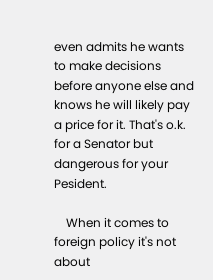even admits he wants to make decisions before anyone else and knows he will likely pay a price for it. That's o.k. for a Senator but dangerous for your Pesident.

    When it comes to foreign policy it's not about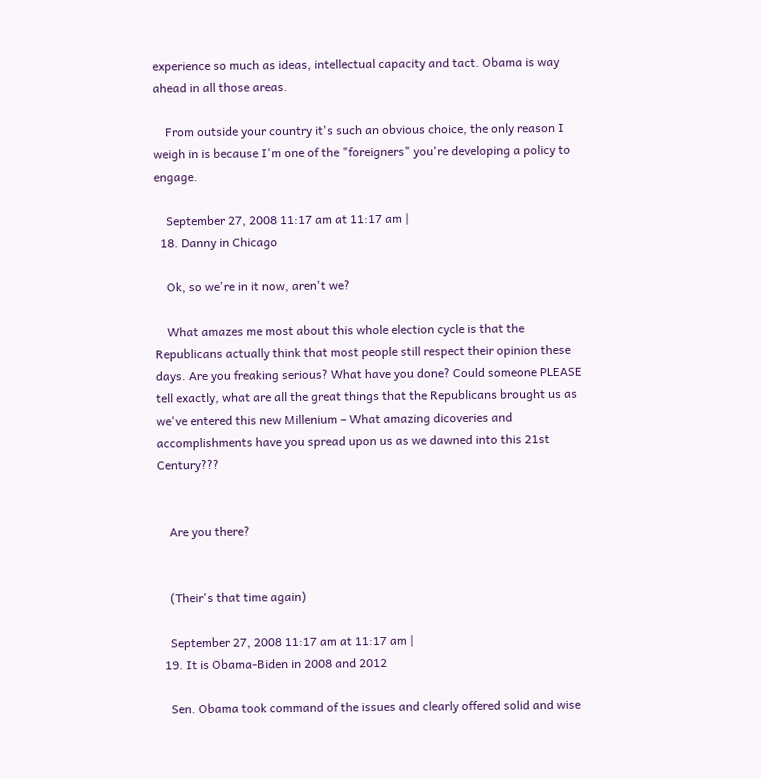experience so much as ideas, intellectual capacity and tact. Obama is way ahead in all those areas.

    From outside your country it's such an obvious choice, the only reason I weigh in is because I'm one of the "foreigners" you're developing a policy to engage.

    September 27, 2008 11:17 am at 11:17 am |
  18. Danny in Chicago

    Ok, so we're in it now, aren't we?

    What amazes me most about this whole election cycle is that the Republicans actually think that most people still respect their opinion these days. Are you freaking serious? What have you done? Could someone PLEASE tell exactly, what are all the great things that the Republicans brought us as we've entered this new Millenium – What amazing dicoveries and accomplishments have you spread upon us as we dawned into this 21st Century???


    Are you there?


    (Their's that time again)

    September 27, 2008 11:17 am at 11:17 am |
  19. It is Obama-Biden in 2008 and 2012

    Sen. Obama took command of the issues and clearly offered solid and wise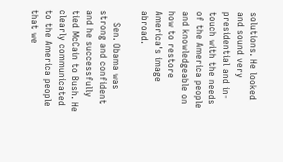solutions. He looked and sound very presidential and in-touch with the needs of the America people and knowledgeable on how to restore America's image abroad.

    Sen. Obama was strong and confident and he successfully tied McCain to Bush. He clearly communicated to the America people that we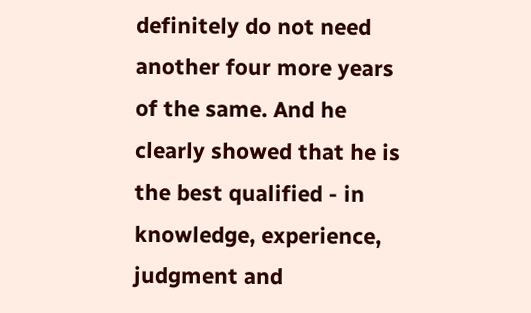definitely do not need another four more years of the same. And he clearly showed that he is the best qualified - in knowledge, experience, judgment and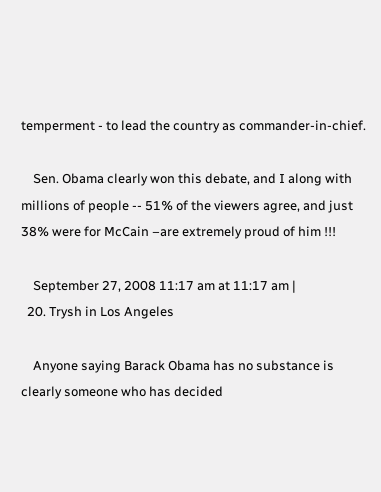temperment - to lead the country as commander-in-chief.

    Sen. Obama clearly won this debate, and I along with millions of people -- 51% of the viewers agree, and just 38% were for McCain –are extremely proud of him !!!

    September 27, 2008 11:17 am at 11:17 am |
  20. Trysh in Los Angeles

    Anyone saying Barack Obama has no substance is clearly someone who has decided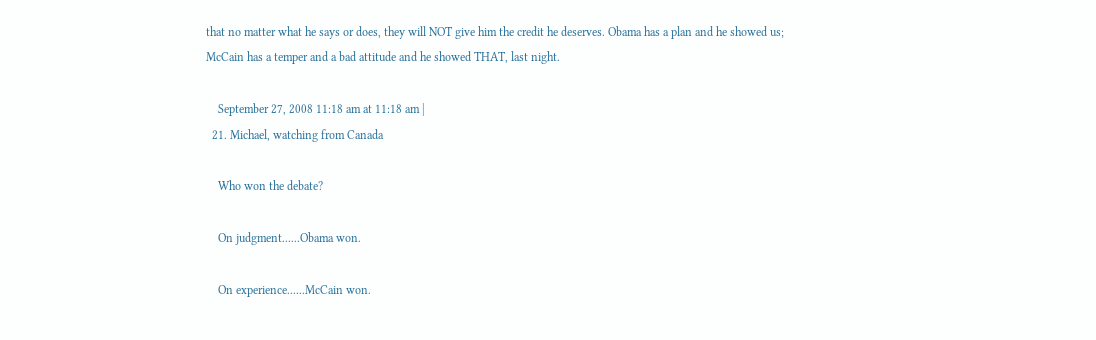that no matter what he says or does, they will NOT give him the credit he deserves. Obama has a plan and he showed us; McCain has a temper and a bad attitude and he showed THAT, last night.

    September 27, 2008 11:18 am at 11:18 am |
  21. Michael, watching from Canada

    Who won the debate?

    On judgment......Obama won.

    On experience......McCain won.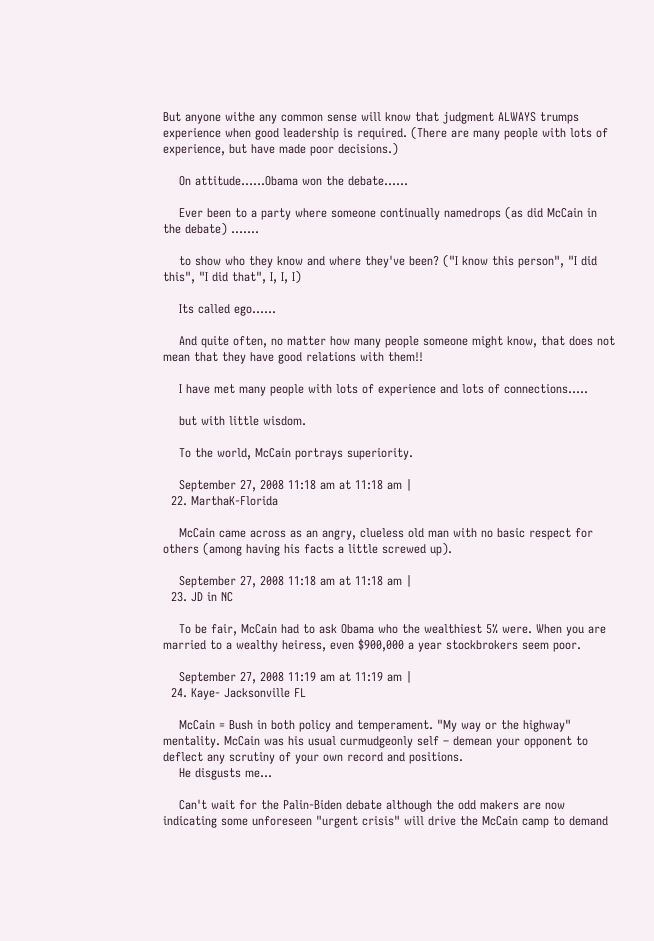But anyone withe any common sense will know that judgment ALWAYS trumps experience when good leadership is required. (There are many people with lots of experience, but have made poor decisions.)

    On attitude......Obama won the debate......

    Ever been to a party where someone continually namedrops (as did McCain in the debate) .......

    to show who they know and where they've been? ("I know this person", "I did this", "I did that", I, I, I)

    Its called ego......

    And quite often, no matter how many people someone might know, that does not mean that they have good relations with them!!

    I have met many people with lots of experience and lots of connections.....

    but with little wisdom.

    To the world, McCain portrays superiority.

    September 27, 2008 11:18 am at 11:18 am |
  22. MarthaK-Florida

    McCain came across as an angry, clueless old man with no basic respect for others (among having his facts a little screwed up).

    September 27, 2008 11:18 am at 11:18 am |
  23. JD in NC

    To be fair, McCain had to ask Obama who the wealthiest 5% were. When you are married to a wealthy heiress, even $900,000 a year stockbrokers seem poor.

    September 27, 2008 11:19 am at 11:19 am |
  24. Kaye- Jacksonville FL

    McCain = Bush in both policy and temperament. "My way or the highway" mentality. McCain was his usual curmudgeonly self – demean your opponent to deflect any scrutiny of your own record and positions.
    He disgusts me...

    Can't wait for the Palin-Biden debate although the odd makers are now indicating some unforeseen "urgent crisis" will drive the McCain camp to demand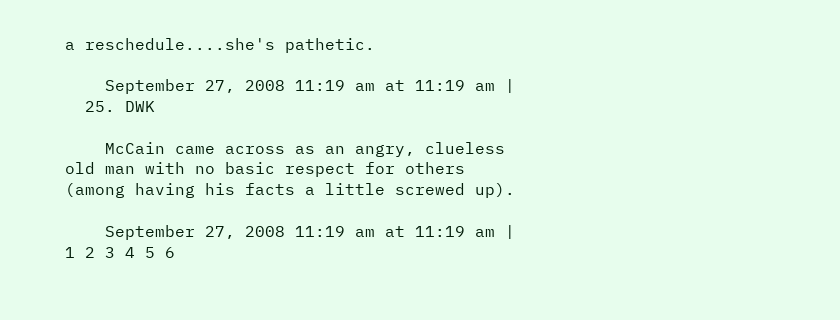a reschedule....she's pathetic.

    September 27, 2008 11:19 am at 11:19 am |
  25. DWK

    McCain came across as an angry, clueless old man with no basic respect for others (among having his facts a little screwed up).

    September 27, 2008 11:19 am at 11:19 am |
1 2 3 4 5 6